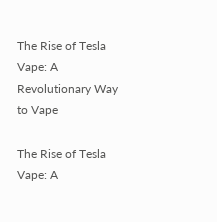The Rise of Tesla Vape: A Revolutionary Way to Vape

The Rise of Tesla Vape: A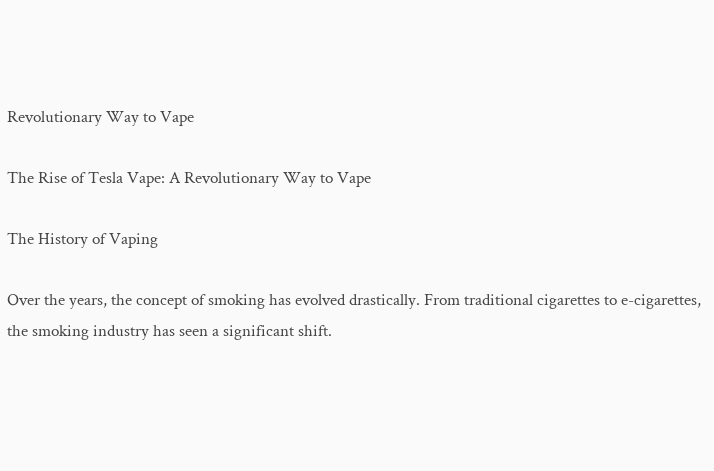Revolutionary Way to Vape

The Rise of Tesla Vape: A Revolutionary Way to Vape

The History of Vaping

Over the years, the concept of smoking has evolved drastically. From traditional cigarettes to e-cigarettes, the smoking industry has seen a significant shift.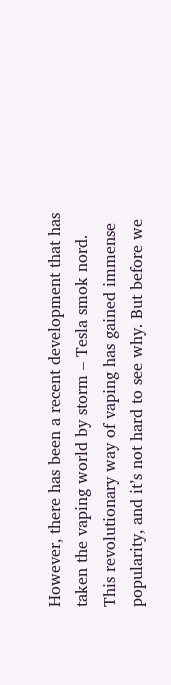However, there has been a recent development that has taken the vaping world by storm – Tesla smok nord. This revolutionary way of vaping has gained immense popularity, and it’s not hard to see why. But before we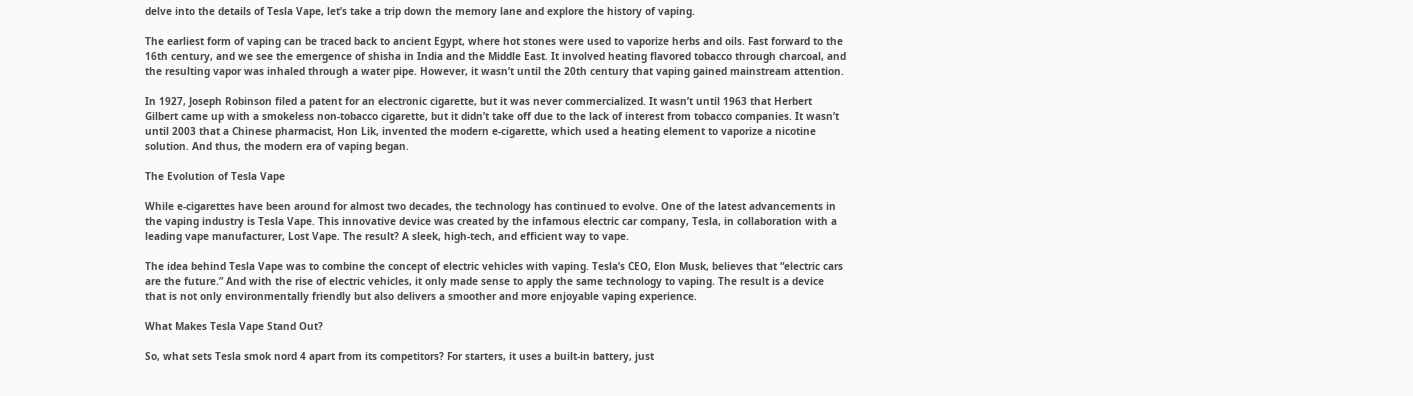delve into the details of Tesla Vape, let’s take a trip down the memory lane and explore the history of vaping.

The earliest form of vaping can be traced back to ancient Egypt, where hot stones were used to vaporize herbs and oils. Fast forward to the 16th century, and we see the emergence of shisha in India and the Middle East. It involved heating flavored tobacco through charcoal, and the resulting vapor was inhaled through a water pipe. However, it wasn’t until the 20th century that vaping gained mainstream attention.

In 1927, Joseph Robinson filed a patent for an electronic cigarette, but it was never commercialized. It wasn’t until 1963 that Herbert Gilbert came up with a smokeless non-tobacco cigarette, but it didn’t take off due to the lack of interest from tobacco companies. It wasn’t until 2003 that a Chinese pharmacist, Hon Lik, invented the modern e-cigarette, which used a heating element to vaporize a nicotine solution. And thus, the modern era of vaping began.

The Evolution of Tesla Vape

While e-cigarettes have been around for almost two decades, the technology has continued to evolve. One of the latest advancements in the vaping industry is Tesla Vape. This innovative device was created by the infamous electric car company, Tesla, in collaboration with a leading vape manufacturer, Lost Vape. The result? A sleek, high-tech, and efficient way to vape.

The idea behind Tesla Vape was to combine the concept of electric vehicles with vaping. Tesla’s CEO, Elon Musk, believes that “electric cars are the future.” And with the rise of electric vehicles, it only made sense to apply the same technology to vaping. The result is a device that is not only environmentally friendly but also delivers a smoother and more enjoyable vaping experience.

What Makes Tesla Vape Stand Out?

So, what sets Tesla smok nord 4 apart from its competitors? For starters, it uses a built-in battery, just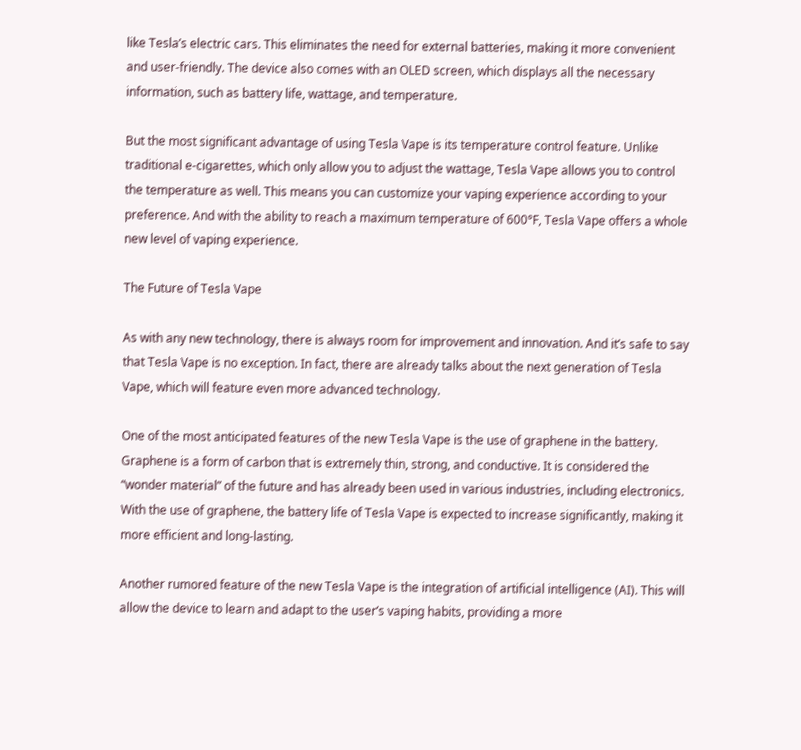like Tesla’s electric cars. This eliminates the need for external batteries, making it more convenient and user-friendly. The device also comes with an OLED screen, which displays all the necessary information, such as battery life, wattage, and temperature.

But the most significant advantage of using Tesla Vape is its temperature control feature. Unlike traditional e-cigarettes, which only allow you to adjust the wattage, Tesla Vape allows you to control the temperature as well. This means you can customize your vaping experience according to your preference. And with the ability to reach a maximum temperature of 600°F, Tesla Vape offers a whole new level of vaping experience.

The Future of Tesla Vape

As with any new technology, there is always room for improvement and innovation. And it’s safe to say that Tesla Vape is no exception. In fact, there are already talks about the next generation of Tesla Vape, which will feature even more advanced technology.

One of the most anticipated features of the new Tesla Vape is the use of graphene in the battery. Graphene is a form of carbon that is extremely thin, strong, and conductive. It is considered the “wonder material” of the future and has already been used in various industries, including electronics. With the use of graphene, the battery life of Tesla Vape is expected to increase significantly, making it more efficient and long-lasting.

Another rumored feature of the new Tesla Vape is the integration of artificial intelligence (AI). This will allow the device to learn and adapt to the user’s vaping habits, providing a more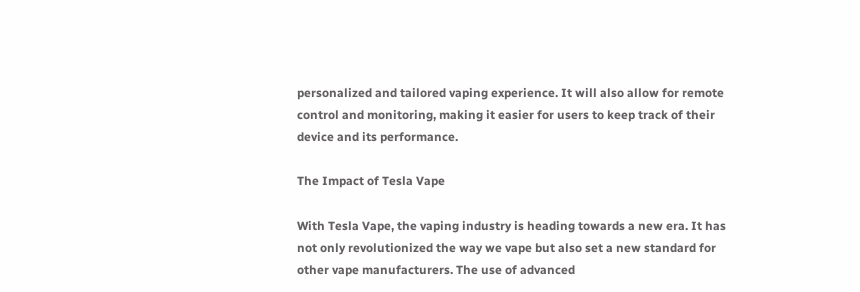personalized and tailored vaping experience. It will also allow for remote control and monitoring, making it easier for users to keep track of their device and its performance.

The Impact of Tesla Vape

With Tesla Vape, the vaping industry is heading towards a new era. It has not only revolutionized the way we vape but also set a new standard for other vape manufacturers. The use of advanced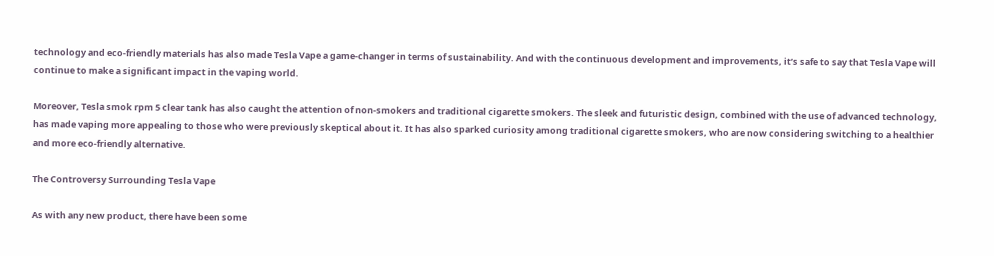technology and eco-friendly materials has also made Tesla Vape a game-changer in terms of sustainability. And with the continuous development and improvements, it’s safe to say that Tesla Vape will continue to make a significant impact in the vaping world.

Moreover, Tesla smok rpm 5 clear tank has also caught the attention of non-smokers and traditional cigarette smokers. The sleek and futuristic design, combined with the use of advanced technology, has made vaping more appealing to those who were previously skeptical about it. It has also sparked curiosity among traditional cigarette smokers, who are now considering switching to a healthier and more eco-friendly alternative.

The Controversy Surrounding Tesla Vape

As with any new product, there have been some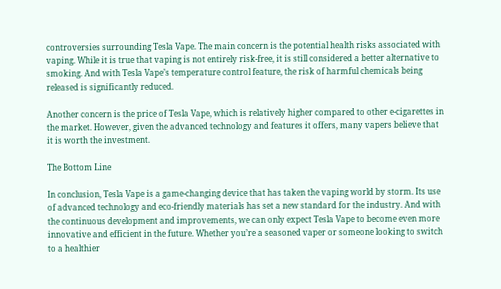controversies surrounding Tesla Vape. The main concern is the potential health risks associated with vaping. While it is true that vaping is not entirely risk-free, it is still considered a better alternative to smoking. And with Tesla Vape’s temperature control feature, the risk of harmful chemicals being released is significantly reduced.

Another concern is the price of Tesla Vape, which is relatively higher compared to other e-cigarettes in the market. However, given the advanced technology and features it offers, many vapers believe that it is worth the investment.

The Bottom Line

In conclusion, Tesla Vape is a game-changing device that has taken the vaping world by storm. Its use of advanced technology and eco-friendly materials has set a new standard for the industry. And with the continuous development and improvements, we can only expect Tesla Vape to become even more innovative and efficient in the future. Whether you’re a seasoned vaper or someone looking to switch to a healthier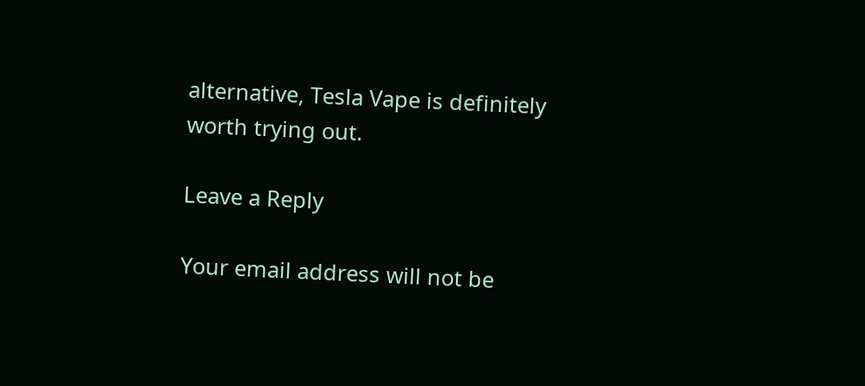alternative, Tesla Vape is definitely worth trying out.

Leave a Reply

Your email address will not be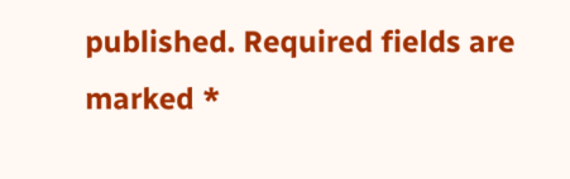published. Required fields are marked *